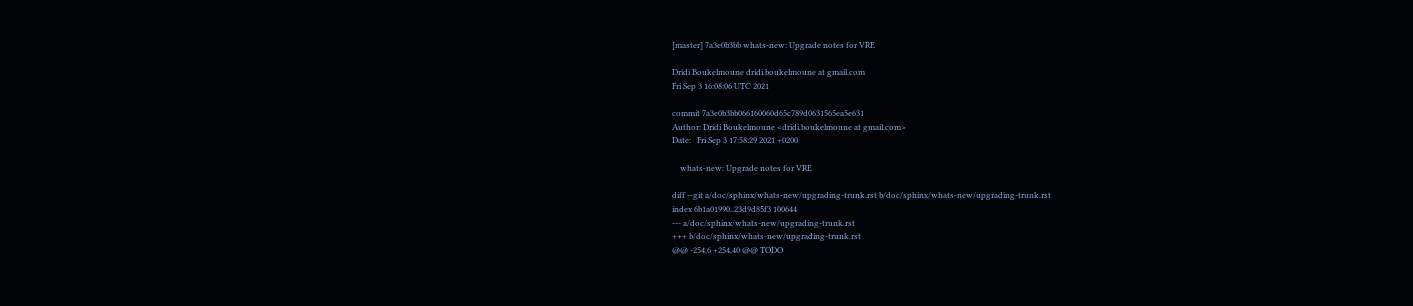[master] 7a3e0b3bb whats-new: Upgrade notes for VRE

Dridi Boukelmoune dridi.boukelmoune at gmail.com
Fri Sep 3 16:08:06 UTC 2021

commit 7a3e0b3bb066160060d65c789d0631565ea5e631
Author: Dridi Boukelmoune <dridi.boukelmoune at gmail.com>
Date:   Fri Sep 3 17:58:29 2021 +0200

    whats-new: Upgrade notes for VRE

diff --git a/doc/sphinx/whats-new/upgrading-trunk.rst b/doc/sphinx/whats-new/upgrading-trunk.rst
index 6b1a01990..23d9d85f3 100644
--- a/doc/sphinx/whats-new/upgrading-trunk.rst
+++ b/doc/sphinx/whats-new/upgrading-trunk.rst
@@ -254,6 +254,40 @@ TODO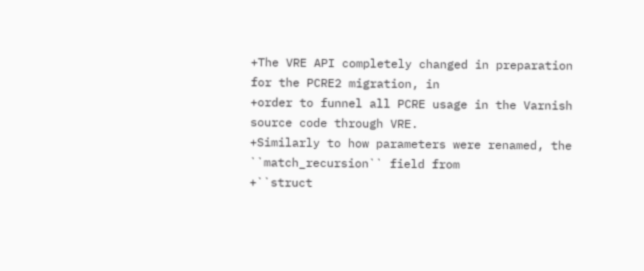+The VRE API completely changed in preparation for the PCRE2 migration, in
+order to funnel all PCRE usage in the Varnish source code through VRE.
+Similarly to how parameters were renamed, the ``match_recursion`` field from
+``struct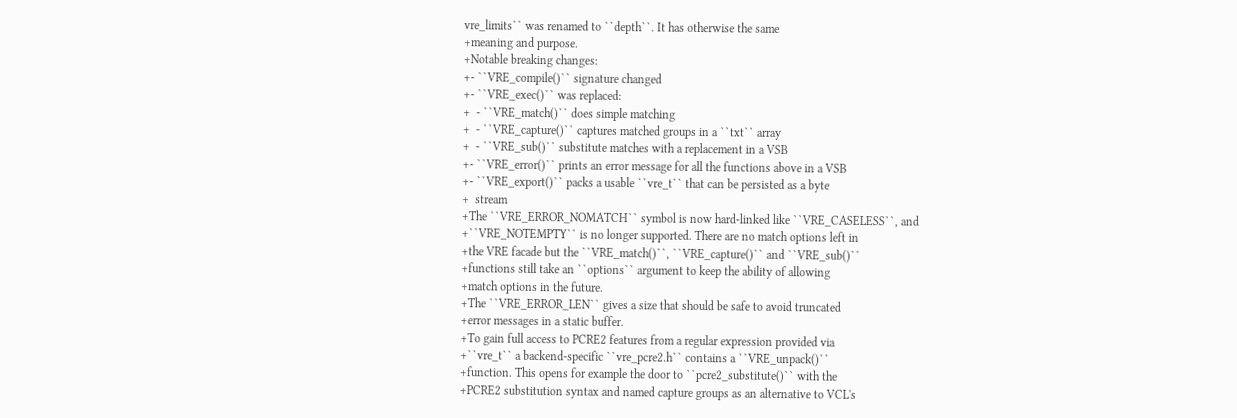vre_limits`` was renamed to ``depth``. It has otherwise the same
+meaning and purpose.
+Notable breaking changes:
+- ``VRE_compile()`` signature changed
+- ``VRE_exec()`` was replaced:
+  - ``VRE_match()`` does simple matching
+  - ``VRE_capture()`` captures matched groups in a ``txt`` array
+  - ``VRE_sub()`` substitute matches with a replacement in a VSB
+- ``VRE_error()`` prints an error message for all the functions above in a VSB
+- ``VRE_export()`` packs a usable ``vre_t`` that can be persisted as a byte
+  stream
+The ``VRE_ERROR_NOMATCH`` symbol is now hard-linked like ``VRE_CASELESS``, and
+``VRE_NOTEMPTY`` is no longer supported. There are no match options left in
+the VRE facade but the ``VRE_match()``, ``VRE_capture()`` and ``VRE_sub()``
+functions still take an ``options`` argument to keep the ability of allowing
+match options in the future.
+The ``VRE_ERROR_LEN`` gives a size that should be safe to avoid truncated
+error messages in a static buffer.
+To gain full access to PCRE2 features from a regular expression provided via
+``vre_t`` a backend-specific ``vre_pcre2.h`` contains a ``VRE_unpack()``
+function. This opens for example the door to ``pcre2_substitute()`` with the
+PCRE2 substitution syntax and named capture groups as an alternative to VCL's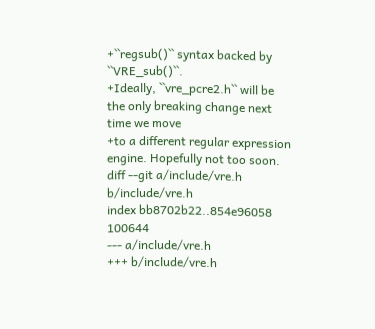+``regsub()`` syntax backed by ``VRE_sub()``.
+Ideally, ``vre_pcre2.h`` will be the only breaking change next time we move
+to a different regular expression engine. Hopefully not too soon.
diff --git a/include/vre.h b/include/vre.h
index bb8702b22..854e96058 100644
--- a/include/vre.h
+++ b/include/vre.h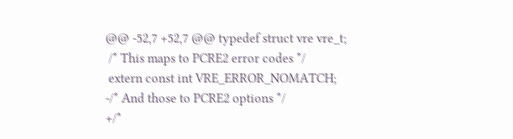@@ -52,7 +52,7 @@ typedef struct vre vre_t;
 /* This maps to PCRE2 error codes */
 extern const int VRE_ERROR_NOMATCH;
-/* And those to PCRE2 options */
+/*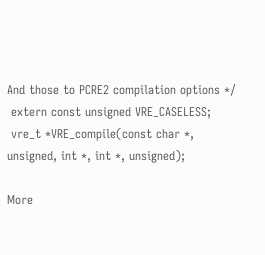And those to PCRE2 compilation options */
 extern const unsigned VRE_CASELESS;
 vre_t *VRE_compile(const char *, unsigned, int *, int *, unsigned);

More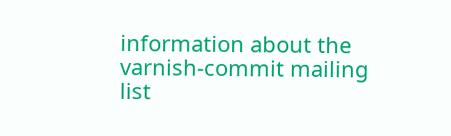information about the varnish-commit mailing list